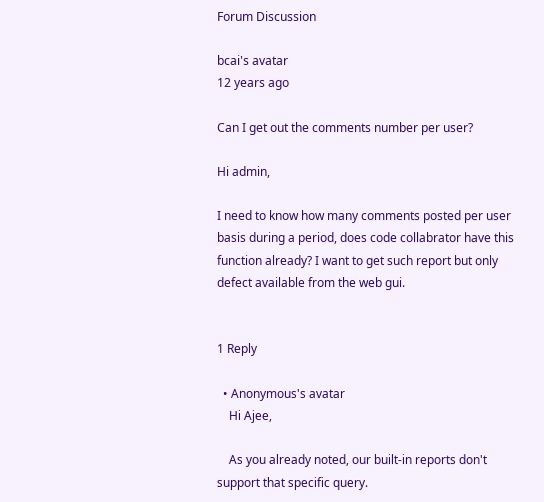Forum Discussion

bcai's avatar
12 years ago

Can I get out the comments number per user?

Hi admin,

I need to know how many comments posted per user basis during a period, does code collabrator have this function already? I want to get such report but only defect available from the web gui.


1 Reply

  • Anonymous's avatar
    Hi Ajee,

    As you already noted, our built-in reports don't support that specific query.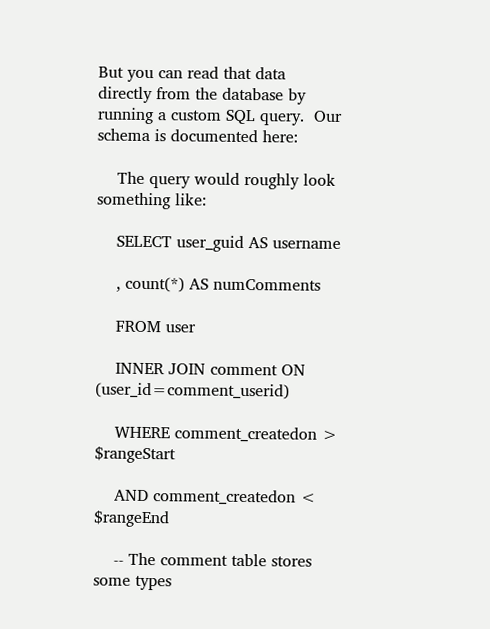But you can read that data directly from the database by running a custom SQL query.  Our schema is documented here:

    The query would roughly look something like:

    SELECT user_guid AS username

    , count(*) AS numComments

    FROM user

    INNER JOIN comment ON (user_id=comment_userid)

    WHERE comment_createdon > $rangeStart

    AND comment_createdon < $rangeEnd

    -- The comment table stores some types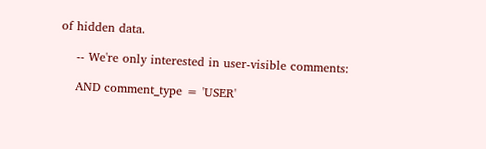of hidden data.

    -- We're only interested in user-visible comments:

    AND comment_type = 'USER'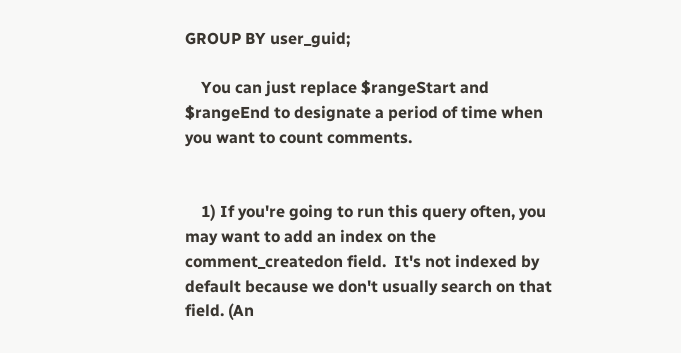GROUP BY user_guid;

    You can just replace $rangeStart and $rangeEnd to designate a period of time when you want to count comments.


    1) If you're going to run this query often, you may want to add an index on the comment_createdon field.  It's not indexed by default because we don't usually search on that field. (An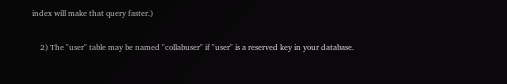index will make that query faster.)

    2) The "user" table may be named "collabuser" if "user" is a reserved key in your database.